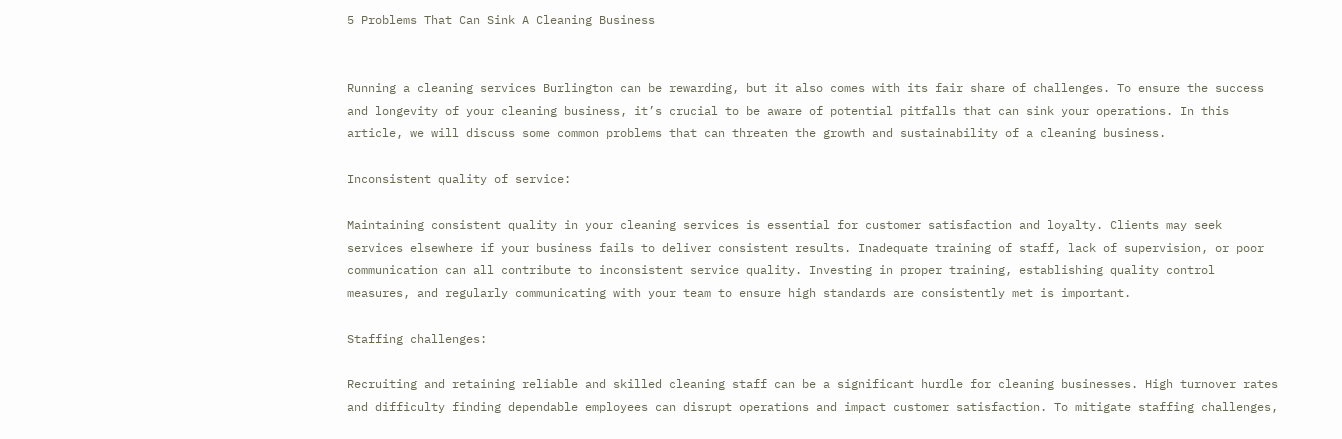5 Problems That Can Sink A Cleaning Business


Running a cleaning services Burlington can be rewarding, but it also comes with its fair share of challenges. To ensure the success and longevity of your cleaning business, it’s crucial to be aware of potential pitfalls that can sink your operations. In this article, we will discuss some common problems that can threaten the growth and sustainability of a cleaning business.

Inconsistent quality of service:

Maintaining consistent quality in your cleaning services is essential for customer satisfaction and loyalty. Clients may seek services elsewhere if your business fails to deliver consistent results. Inadequate training of staff, lack of supervision, or poor communication can all contribute to inconsistent service quality. Investing in proper training, establishing quality control measures, and regularly communicating with your team to ensure high standards are consistently met is important.

Staffing challenges:

Recruiting and retaining reliable and skilled cleaning staff can be a significant hurdle for cleaning businesses. High turnover rates and difficulty finding dependable employees can disrupt operations and impact customer satisfaction. To mitigate staffing challenges,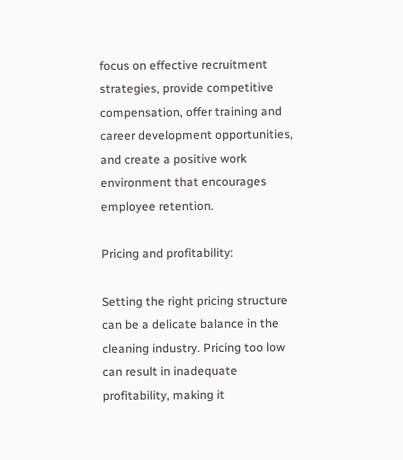focus on effective recruitment strategies, provide competitive compensation, offer training and career development opportunities, and create a positive work environment that encourages employee retention.

Pricing and profitability:

Setting the right pricing structure can be a delicate balance in the cleaning industry. Pricing too low can result in inadequate profitability, making it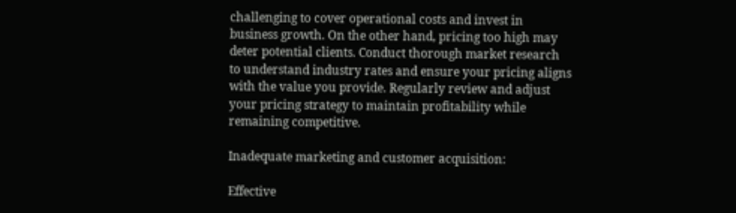challenging to cover operational costs and invest in business growth. On the other hand, pricing too high may deter potential clients. Conduct thorough market research to understand industry rates and ensure your pricing aligns with the value you provide. Regularly review and adjust your pricing strategy to maintain profitability while remaining competitive.

Inadequate marketing and customer acquisition:

Effective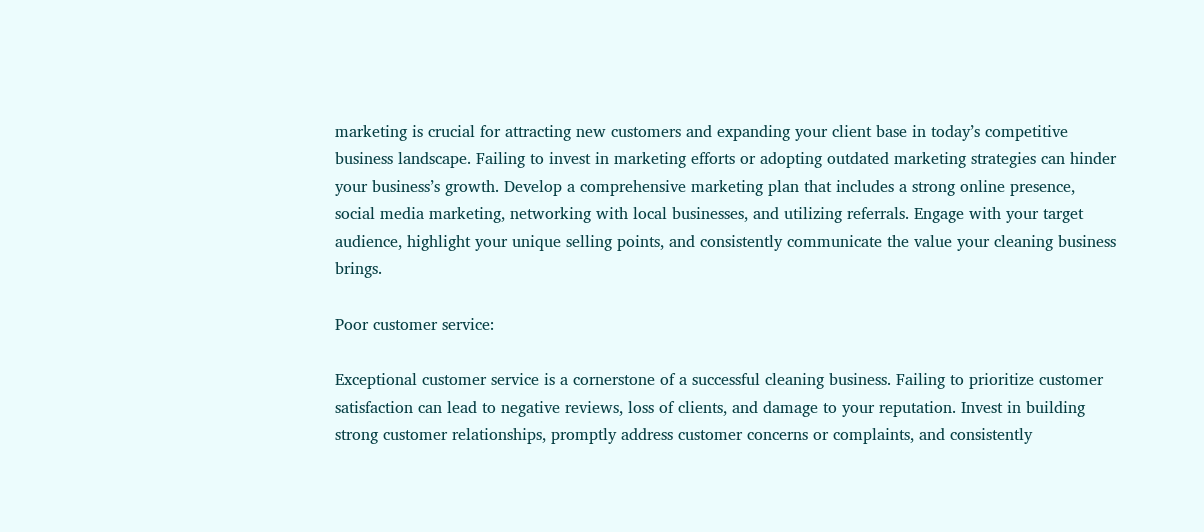marketing is crucial for attracting new customers and expanding your client base in today’s competitive business landscape. Failing to invest in marketing efforts or adopting outdated marketing strategies can hinder your business’s growth. Develop a comprehensive marketing plan that includes a strong online presence, social media marketing, networking with local businesses, and utilizing referrals. Engage with your target audience, highlight your unique selling points, and consistently communicate the value your cleaning business brings.

Poor customer service:

Exceptional customer service is a cornerstone of a successful cleaning business. Failing to prioritize customer satisfaction can lead to negative reviews, loss of clients, and damage to your reputation. Invest in building strong customer relationships, promptly address customer concerns or complaints, and consistently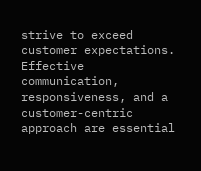strive to exceed customer expectations. Effective communication, responsiveness, and a customer-centric approach are essential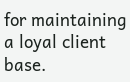for maintaining a loyal client base.